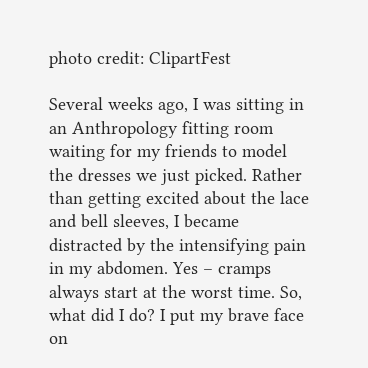photo credit: ClipartFest

Several weeks ago, I was sitting in an Anthropology fitting room waiting for my friends to model the dresses we just picked. Rather than getting excited about the lace and bell sleeves, I became distracted by the intensifying pain in my abdomen. Yes – cramps always start at the worst time. So, what did I do? I put my brave face on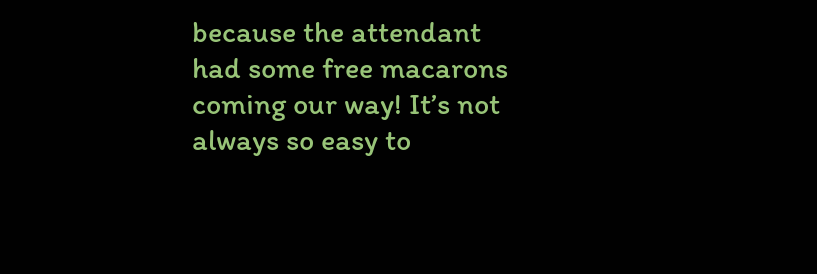because the attendant had some free macarons coming our way! It’s not always so easy to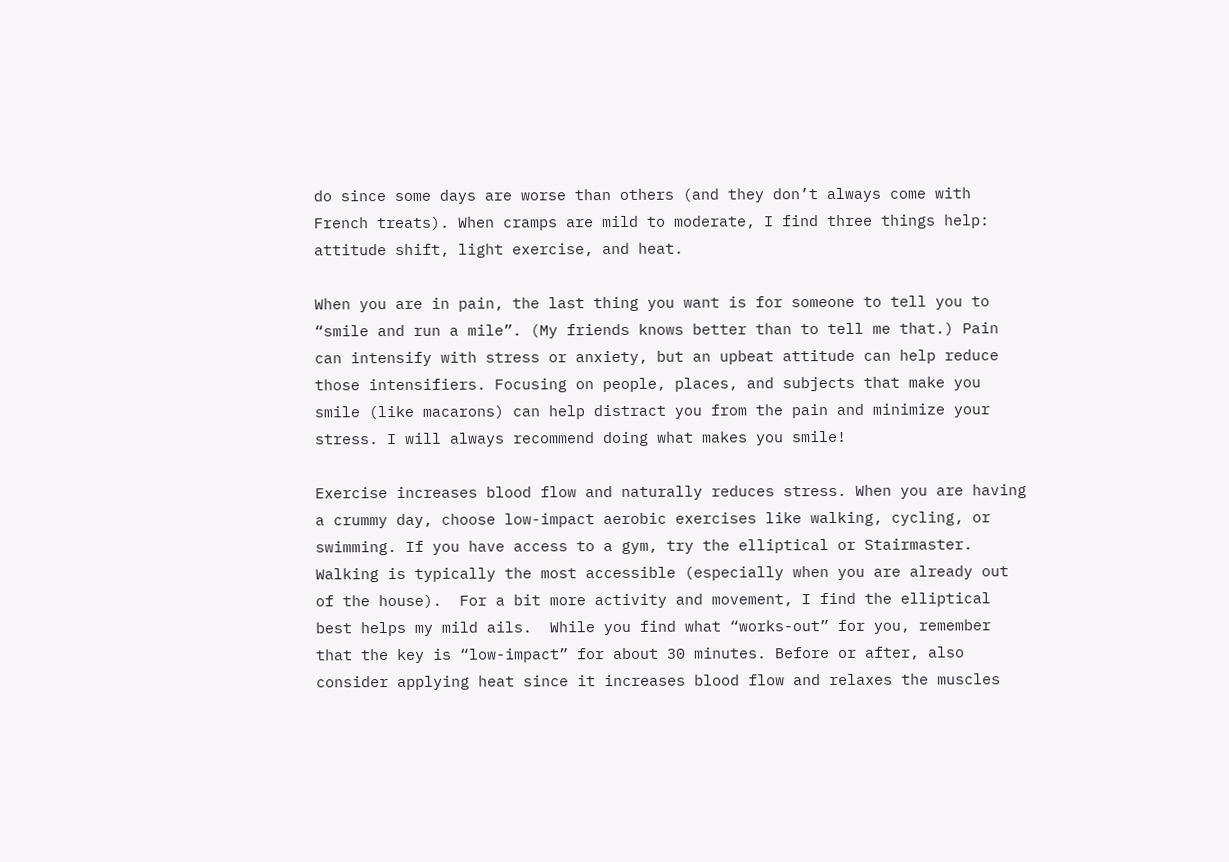do since some days are worse than others (and they don’t always come with French treats). When cramps are mild to moderate, I find three things help: attitude shift, light exercise, and heat.

When you are in pain, the last thing you want is for someone to tell you to “smile and run a mile”. (My friends knows better than to tell me that.) Pain can intensify with stress or anxiety, but an upbeat attitude can help reduce those intensifiers. Focusing on people, places, and subjects that make you smile (like macarons) can help distract you from the pain and minimize your stress. I will always recommend doing what makes you smile!

Exercise increases blood flow and naturally reduces stress. When you are having a crummy day, choose low-impact aerobic exercises like walking, cycling, or swimming. If you have access to a gym, try the elliptical or Stairmaster. Walking is typically the most accessible (especially when you are already out of the house).  For a bit more activity and movement, I find the elliptical best helps my mild ails.  While you find what “works-out” for you, remember that the key is “low-impact” for about 30 minutes. Before or after, also consider applying heat since it increases blood flow and relaxes the muscles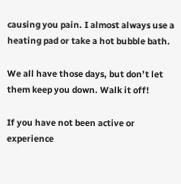causing you pain. I almost always use a heating pad or take a hot bubble bath.

We all have those days, but don’t let them keep you down. Walk it off!

If you have not been active or experience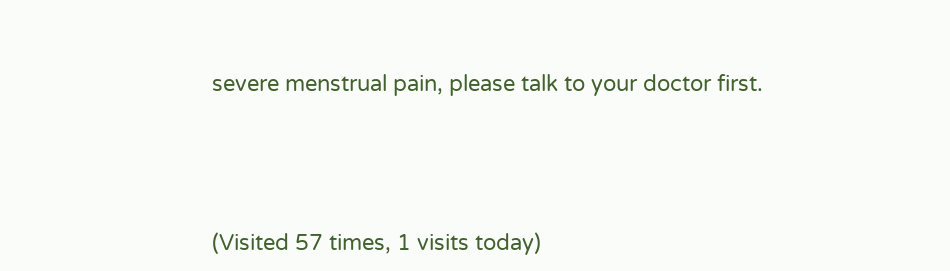severe menstrual pain, please talk to your doctor first.




(Visited 57 times, 1 visits today)